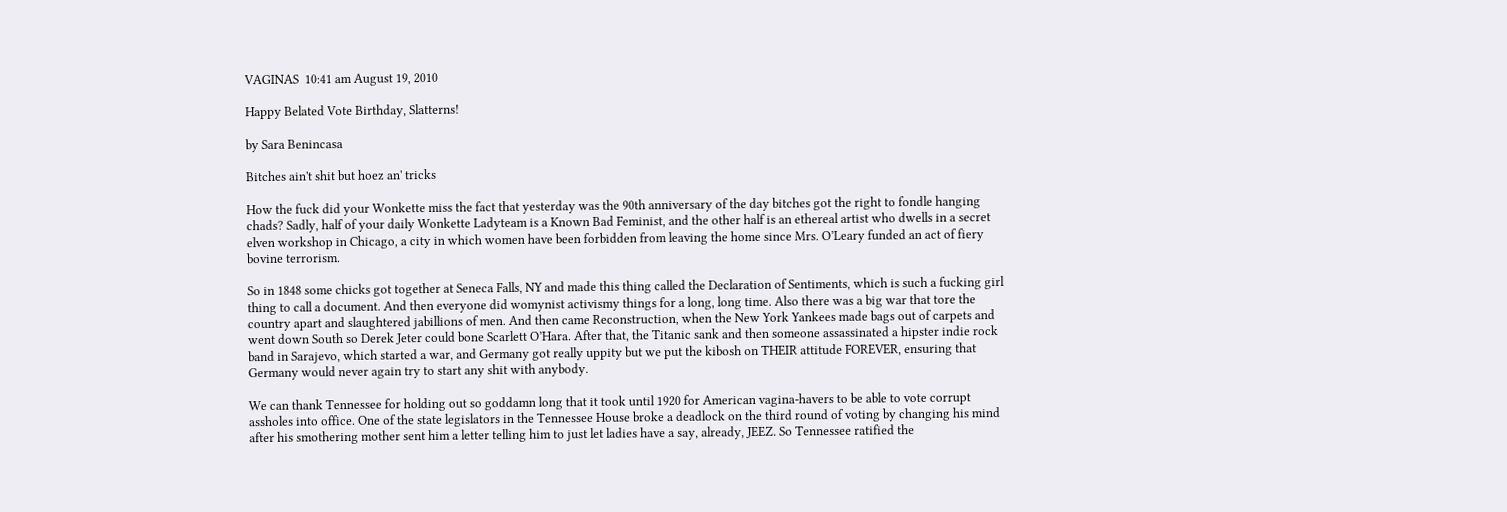VAGINAS  10:41 am August 19, 2010

Happy Belated Vote Birthday, Slatterns!

by Sara Benincasa

Bitches ain't shit but hoez an' tricks

How the fuck did your Wonkette miss the fact that yesterday was the 90th anniversary of the day bitches got the right to fondle hanging chads? Sadly, half of your daily Wonkette Ladyteam is a Known Bad Feminist, and the other half is an ethereal artist who dwells in a secret elven workshop in Chicago, a city in which women have been forbidden from leaving the home since Mrs. O’Leary funded an act of fiery bovine terrorism.

So in 1848 some chicks got together at Seneca Falls, NY and made this thing called the Declaration of Sentiments, which is such a fucking girl thing to call a document. And then everyone did womynist activismy things for a long, long time. Also there was a big war that tore the country apart and slaughtered jabillions of men. And then came Reconstruction, when the New York Yankees made bags out of carpets and went down South so Derek Jeter could bone Scarlett O’Hara. After that, the Titanic sank and then someone assassinated a hipster indie rock band in Sarajevo, which started a war, and Germany got really uppity but we put the kibosh on THEIR attitude FOREVER, ensuring that Germany would never again try to start any shit with anybody.

We can thank Tennessee for holding out so goddamn long that it took until 1920 for American vagina-havers to be able to vote corrupt assholes into office. One of the state legislators in the Tennessee House broke a deadlock on the third round of voting by changing his mind after his smothering mother sent him a letter telling him to just let ladies have a say, already, JEEZ. So Tennessee ratified the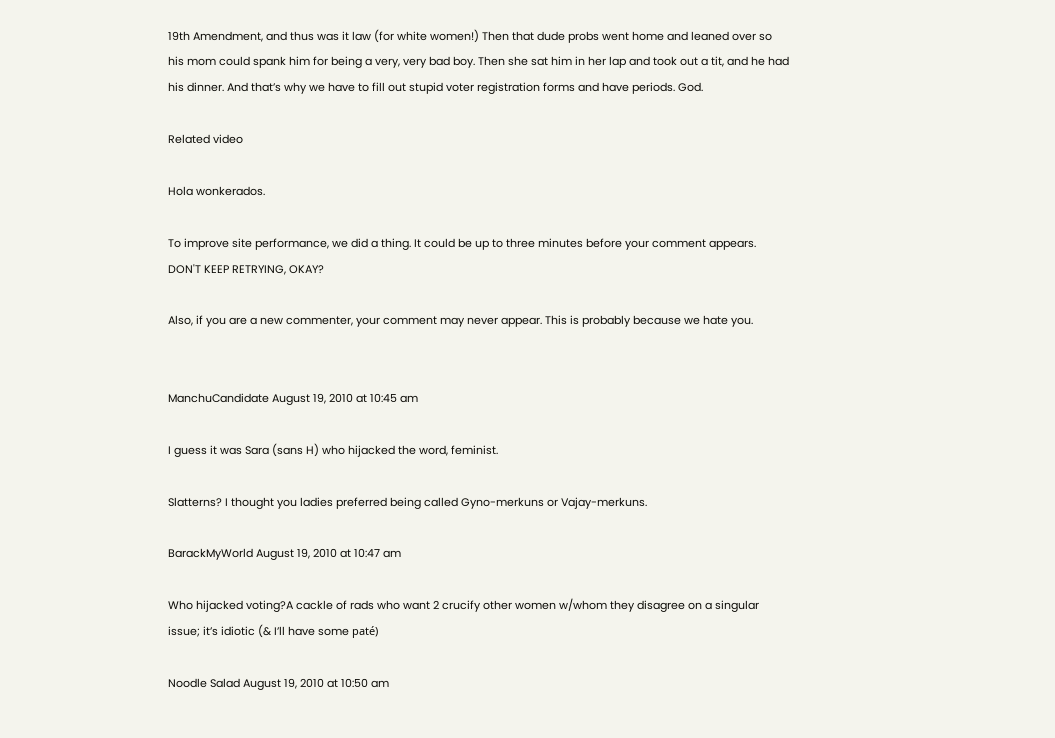19th Amendment, and thus was it law (for white women!) Then that dude probs went home and leaned over so his mom could spank him for being a very, very bad boy. Then she sat him in her lap and took out a tit, and he had his dinner. And that’s why we have to fill out stupid voter registration forms and have periods. God.

Related video

Hola wonkerados.

To improve site performance, we did a thing. It could be up to three minutes before your comment appears. DON'T KEEP RETRYING, OKAY?

Also, if you are a new commenter, your comment may never appear. This is probably because we hate you.


ManchuCandidate August 19, 2010 at 10:45 am

I guess it was Sara (sans H) who hijacked the word, feminist.

Slatterns? I thought you ladies preferred being called Gyno-merkuns or Vajay-merkuns.

BarackMyWorld August 19, 2010 at 10:47 am

Who hijacked voting?A cackle of rads who want 2 crucify other women w/whom they disagree on a singular issue; it’s idiotic (& I’ll have some paté)

Noodle Salad August 19, 2010 at 10:50 am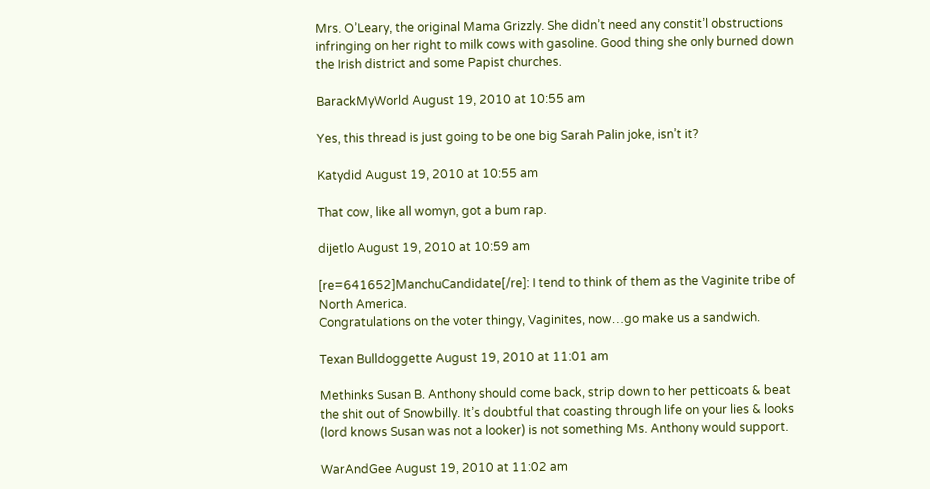Mrs. O’Leary, the original Mama Grizzly. She didn’t need any constit’l obstructions infringing on her right to milk cows with gasoline. Good thing she only burned down the Irish district and some Papist churches.

BarackMyWorld August 19, 2010 at 10:55 am

Yes, this thread is just going to be one big Sarah Palin joke, isn’t it?

Katydid August 19, 2010 at 10:55 am

That cow, like all womyn, got a bum rap.

dijetlo August 19, 2010 at 10:59 am

[re=641652]ManchuCandidate[/re]: I tend to think of them as the Vaginite tribe of North America.
Congratulations on the voter thingy, Vaginites, now…go make us a sandwich.

Texan Bulldoggette August 19, 2010 at 11:01 am

Methinks Susan B. Anthony should come back, strip down to her petticoats & beat the shit out of Snowbilly. It’s doubtful that coasting through life on your lies & looks (lord knows Susan was not a looker) is not something Ms. Anthony would support.

WarAndGee August 19, 2010 at 11:02 am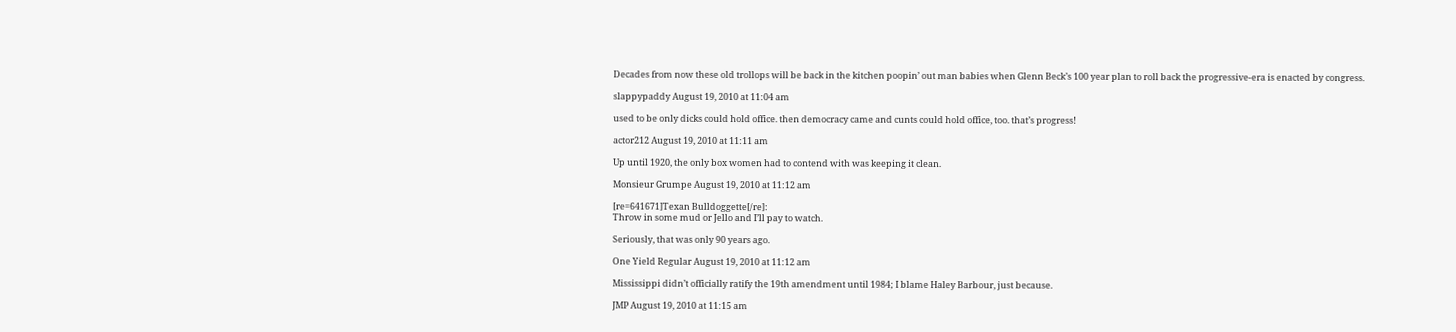Decades from now these old trollops will be back in the kitchen poopin’ out man babies when Glenn Beck’s 100 year plan to roll back the progressive-era is enacted by congress.

slappypaddy August 19, 2010 at 11:04 am

used to be only dicks could hold office. then democracy came and cunts could hold office, too. that’s progress!

actor212 August 19, 2010 at 11:11 am

Up until 1920, the only box women had to contend with was keeping it clean.

Monsieur Grumpe August 19, 2010 at 11:12 am

[re=641671]Texan Bulldoggette[/re]:
Throw in some mud or Jello and I’ll pay to watch.

Seriously, that was only 90 years ago.

One Yield Regular August 19, 2010 at 11:12 am

Mississippi didn’t officially ratify the 19th amendment until 1984; I blame Haley Barbour, just because.

JMP August 19, 2010 at 11:15 am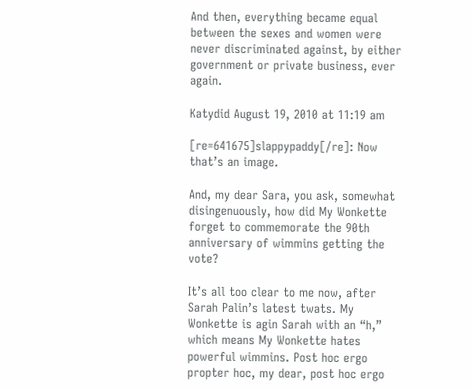And then, everything became equal between the sexes and women were never discriminated against, by either government or private business, ever again.

Katydid August 19, 2010 at 11:19 am

[re=641675]slappypaddy[/re]: Now that’s an image.

And, my dear Sara, you ask, somewhat disingenuously, how did My Wonkette forget to commemorate the 90th anniversary of wimmins getting the vote?

It’s all too clear to me now, after Sarah Palin’s latest twats. My Wonkette is agin Sarah with an “h,” which means My Wonkette hates powerful wimmins. Post hoc ergo propter hoc, my dear, post hoc ergo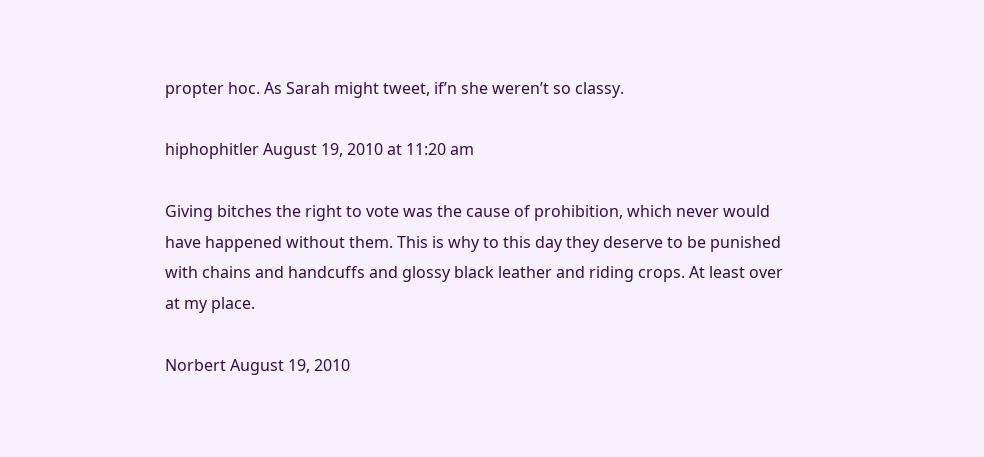propter hoc. As Sarah might tweet, if’n she weren’t so classy.

hiphophitler August 19, 2010 at 11:20 am

Giving bitches the right to vote was the cause of prohibition, which never would have happened without them. This is why to this day they deserve to be punished with chains and handcuffs and glossy black leather and riding crops. At least over at my place.

Norbert August 19, 2010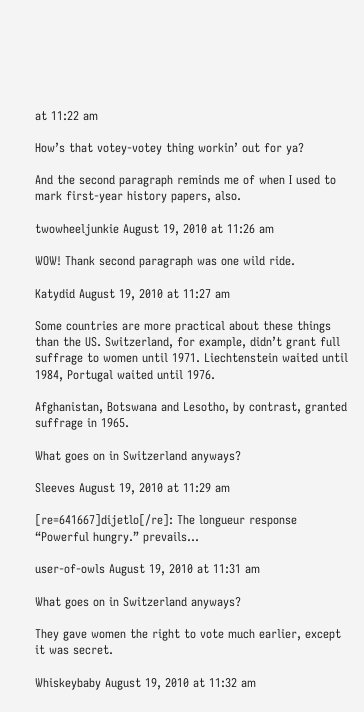at 11:22 am

How’s that votey-votey thing workin’ out for ya?

And the second paragraph reminds me of when I used to mark first-year history papers, also.

twowheeljunkie August 19, 2010 at 11:26 am

WOW! Thank second paragraph was one wild ride.

Katydid August 19, 2010 at 11:27 am

Some countries are more practical about these things than the US. Switzerland, for example, didn’t grant full suffrage to women until 1971. Liechtenstein waited until 1984, Portugal waited until 1976.

Afghanistan, Botswana and Lesotho, by contrast, granted suffrage in 1965.

What goes on in Switzerland anyways?

Sleeves August 19, 2010 at 11:29 am

[re=641667]dijetlo[/re]: The longueur response “Powerful hungry.” prevails…

user-of-owls August 19, 2010 at 11:31 am

What goes on in Switzerland anyways?

They gave women the right to vote much earlier, except it was secret.

Whiskeybaby August 19, 2010 at 11:32 am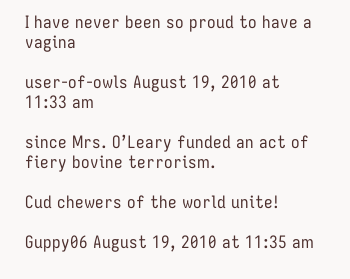I have never been so proud to have a vagina

user-of-owls August 19, 2010 at 11:33 am

since Mrs. O’Leary funded an act of fiery bovine terrorism.

Cud chewers of the world unite!

Guppy06 August 19, 2010 at 11:35 am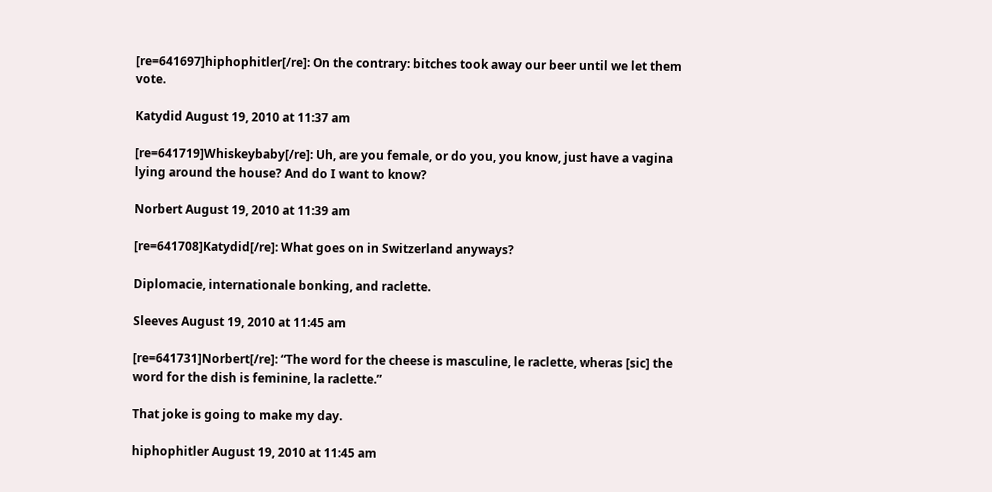[re=641697]hiphophitler[/re]: On the contrary: bitches took away our beer until we let them vote.

Katydid August 19, 2010 at 11:37 am

[re=641719]Whiskeybaby[/re]: Uh, are you female, or do you, you know, just have a vagina lying around the house? And do I want to know?

Norbert August 19, 2010 at 11:39 am

[re=641708]Katydid[/re]: What goes on in Switzerland anyways?

Diplomacie, internationale bonking, and raclette.

Sleeves August 19, 2010 at 11:45 am

[re=641731]Norbert[/re]: “The word for the cheese is masculine, le raclette, wheras [sic] the word for the dish is feminine, la raclette.”

That joke is going to make my day.

hiphophitler August 19, 2010 at 11:45 am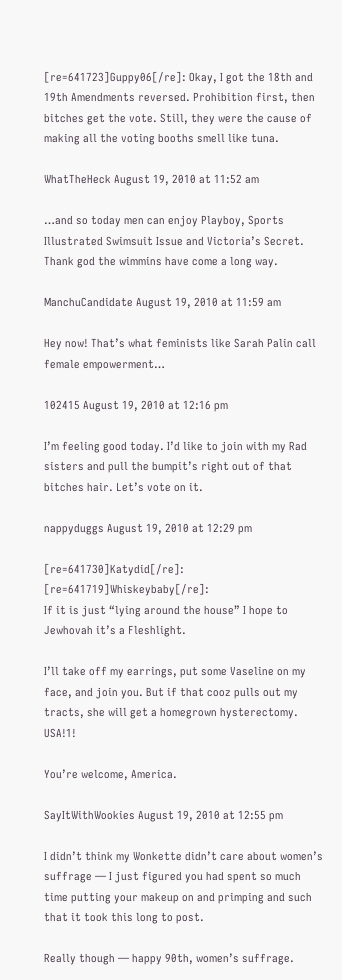[re=641723]Guppy06[/re]: Okay, I got the 18th and 19th Amendments reversed. Prohibition first, then bitches get the vote. Still, they were the cause of making all the voting booths smell like tuna.

WhatTheHeck August 19, 2010 at 11:52 am

…and so today men can enjoy Playboy, Sports Illustrated Swimsuit Issue and Victoria’s Secret. Thank god the wimmins have come a long way.

ManchuCandidate August 19, 2010 at 11:59 am

Hey now! That’s what feminists like Sarah Palin call female empowerment…

102415 August 19, 2010 at 12:16 pm

I’m feeling good today. I’d like to join with my Rad sisters and pull the bumpit’s right out of that bitches hair. Let’s vote on it.

nappyduggs August 19, 2010 at 12:29 pm

[re=641730]Katydid[/re]: [re=641719]Whiskeybaby[/re]:
If it is just “lying around the house” I hope to Jewhovah it’s a Fleshlight.

I’ll take off my earrings, put some Vaseline on my face, and join you. But if that cooz pulls out my tracts, she will get a homegrown hysterectomy. USA!1!

You’re welcome, America.

SayItWithWookies August 19, 2010 at 12:55 pm

I didn’t think my Wonkette didn’t care about women’s suffrage — I just figured you had spent so much time putting your makeup on and primping and such that it took this long to post.

Really though — happy 90th, women’s suffrage.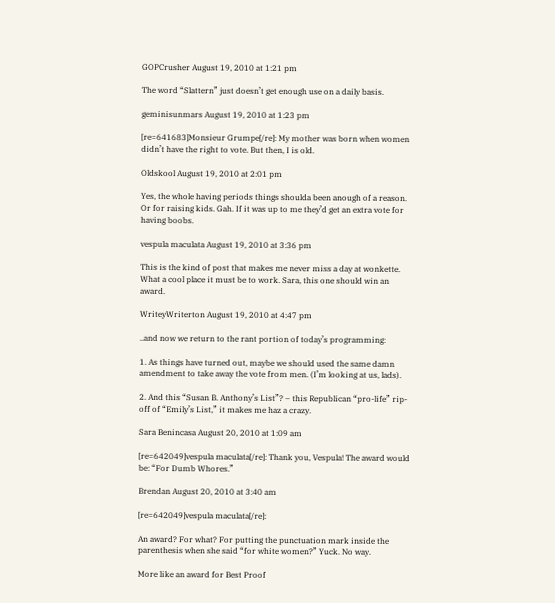GOPCrusher August 19, 2010 at 1:21 pm

The word “Slattern” just doesn’t get enough use on a daily basis.

geminisunmars August 19, 2010 at 1:23 pm

[re=641683]Monsieur Grumpe[/re]: My mother was born when women didn’t have the right to vote. But then, I is old.

Oldskool August 19, 2010 at 2:01 pm

Yes, the whole having periods things shoulda been anough of a reason. Or for raising kids. Gah. If it was up to me they’d get an extra vote for having boobs.

vespula maculata August 19, 2010 at 3:36 pm

This is the kind of post that makes me never miss a day at wonkette. What a cool place it must be to work. Sara, this one should win an award.

WriteyWriterton August 19, 2010 at 4:47 pm

..and now we return to the rant portion of today’s programming:

1. As things have turned out, maybe we should used the same damn amendment to take away the vote from men. (I’m looking at us, lads).

2. And this “Susan B. Anthony’s List”? – this Republican “pro-life” rip-off of “Emily’s List,” it makes me haz a crazy.

Sara Benincasa August 20, 2010 at 1:09 am

[re=642049]vespula maculata[/re]: Thank you, Vespula! The award would be: “For Dumb Whores.”

Brendan August 20, 2010 at 3:40 am

[re=642049]vespula maculata[/re]:

An award? For what? For putting the punctuation mark inside the parenthesis when she said “for white women?” Yuck. No way.

More like an award for Best Proof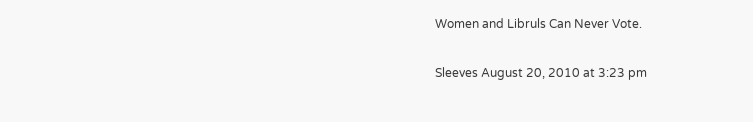Women and Libruls Can Never Vote.

Sleeves August 20, 2010 at 3:23 pm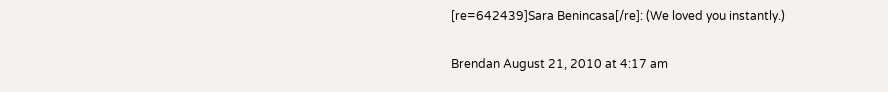[re=642439]Sara Benincasa[/re]: (We loved you instantly.)

Brendan August 21, 2010 at 4:17 am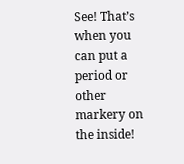See! That’s when you can put a period or other markery on the inside!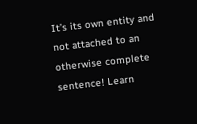It’s its own entity and not attached to an otherwise complete sentence! Learn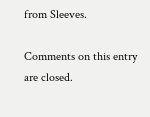from Sleeves.

Comments on this entry are closed.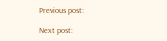Previous post:

Next post: